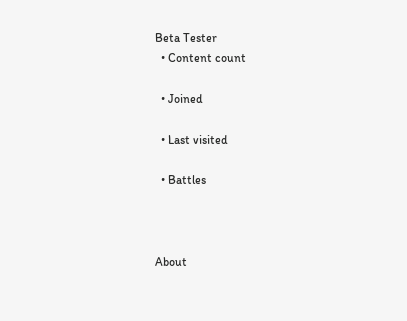Beta Tester
  • Content count

  • Joined

  • Last visited

  • Battles



About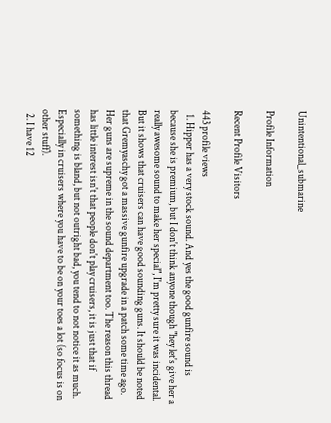Unintentional_submarine

Profile Information

Recent Profile Visitors

443 profile views
  1. Hipper has a very stock sound. And yes the good gunfire sound is because she is premium, but I don't think anyone though "hey let's give her a really awesome sound to make her special", I'm pretty sure it was incidental. But it shows that cruisers can have good sounding guns. It should be noted that Gremyaschy got a massive gunfire upgrade in a patch some time ago. Her guns are supreme in the sound department too. The reason this thread has little interest isn't that people don't play cruisers, it is just that if something is bland, but not outright bad, you tend to not notice it as much. Especially in cruisers where you have to be on your toes a lot (so focus is on other stuff).
  2. I have 12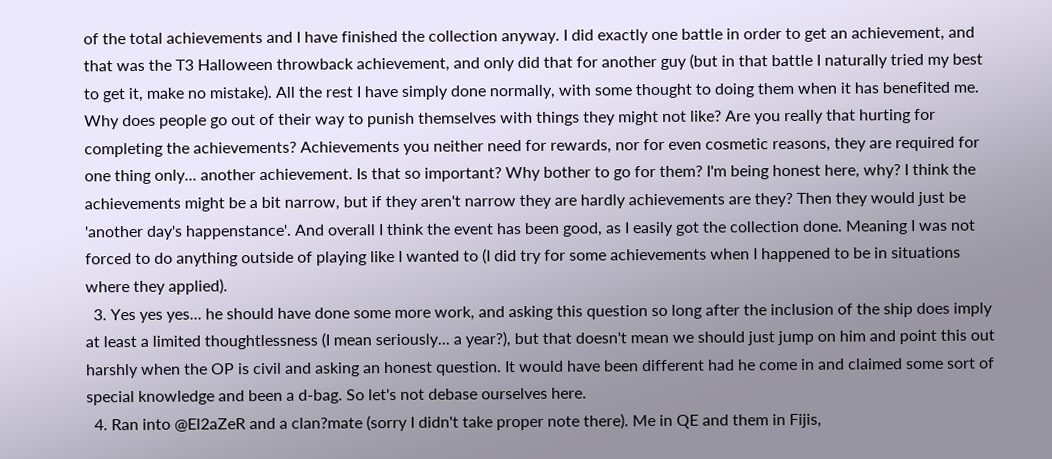of the total achievements and I have finished the collection anyway. I did exactly one battle in order to get an achievement, and that was the T3 Halloween throwback achievement, and only did that for another guy (but in that battle I naturally tried my best to get it, make no mistake). All the rest I have simply done normally, with some thought to doing them when it has benefited me. Why does people go out of their way to punish themselves with things they might not like? Are you really that hurting for completing the achievements? Achievements you neither need for rewards, nor for even cosmetic reasons, they are required for one thing only... another achievement. Is that so important? Why bother to go for them? I'm being honest here, why? I think the achievements might be a bit narrow, but if they aren't narrow they are hardly achievements are they? Then they would just be 'another day's happenstance'. And overall I think the event has been good, as I easily got the collection done. Meaning I was not forced to do anything outside of playing like I wanted to (I did try for some achievements when I happened to be in situations where they applied).
  3. Yes yes yes... he should have done some more work, and asking this question so long after the inclusion of the ship does imply at least a limited thoughtlessness (I mean seriously... a year?), but that doesn't mean we should just jump on him and point this out harshly when the OP is civil and asking an honest question. It would have been different had he come in and claimed some sort of special knowledge and been a d-bag. So let's not debase ourselves here.
  4. Ran into @El2aZeR and a clan?mate (sorry I didn't take proper note there). Me in QE and them in Fijis,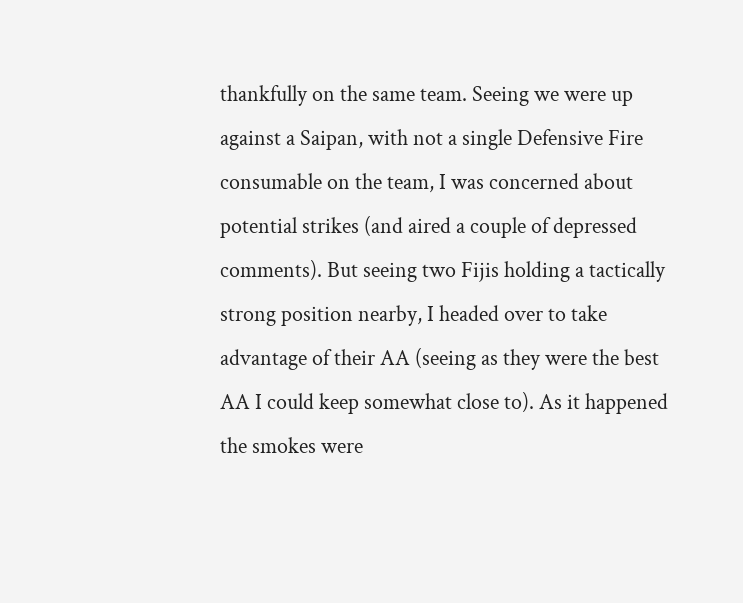thankfully on the same team. Seeing we were up against a Saipan, with not a single Defensive Fire consumable on the team, I was concerned about potential strikes (and aired a couple of depressed comments). But seeing two Fijis holding a tactically strong position nearby, I headed over to take advantage of their AA (seeing as they were the best AA I could keep somewhat close to). As it happened the smokes were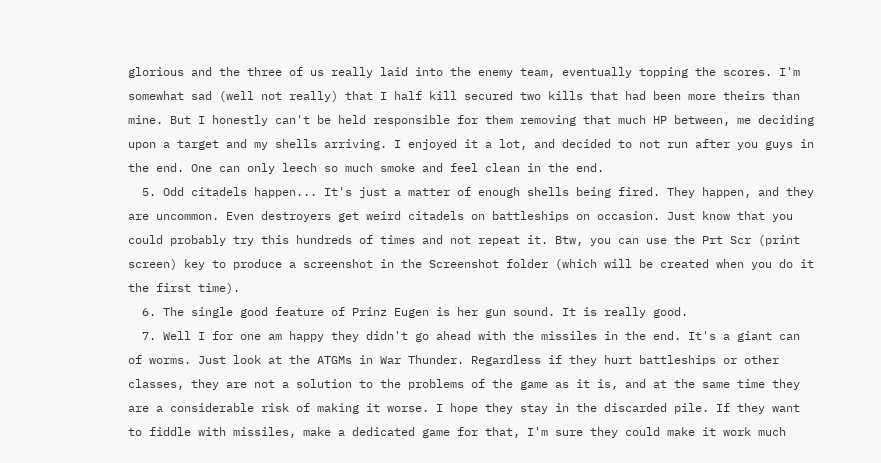glorious and the three of us really laid into the enemy team, eventually topping the scores. I'm somewhat sad (well not really) that I half kill secured two kills that had been more theirs than mine. But I honestly can't be held responsible for them removing that much HP between, me deciding upon a target and my shells arriving. I enjoyed it a lot, and decided to not run after you guys in the end. One can only leech so much smoke and feel clean in the end.
  5. Odd citadels happen... It's just a matter of enough shells being fired. They happen, and they are uncommon. Even destroyers get weird citadels on battleships on occasion. Just know that you could probably try this hundreds of times and not repeat it. Btw, you can use the Prt Scr (print screen) key to produce a screenshot in the Screenshot folder (which will be created when you do it the first time).
  6. The single good feature of Prinz Eugen is her gun sound. It is really good.
  7. Well I for one am happy they didn't go ahead with the missiles in the end. It's a giant can of worms. Just look at the ATGMs in War Thunder. Regardless if they hurt battleships or other classes, they are not a solution to the problems of the game as it is, and at the same time they are a considerable risk of making it worse. I hope they stay in the discarded pile. If they want to fiddle with missiles, make a dedicated game for that, I'm sure they could make it work much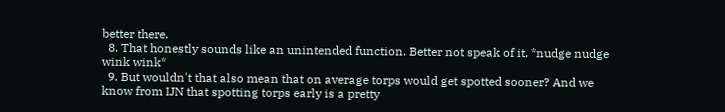better there.
  8. That honestly sounds like an unintended function. Better not speak of it. *nudge nudge wink wink*
  9. But wouldn't that also mean that on average torps would get spotted sooner? And we know from IJN that spotting torps early is a pretty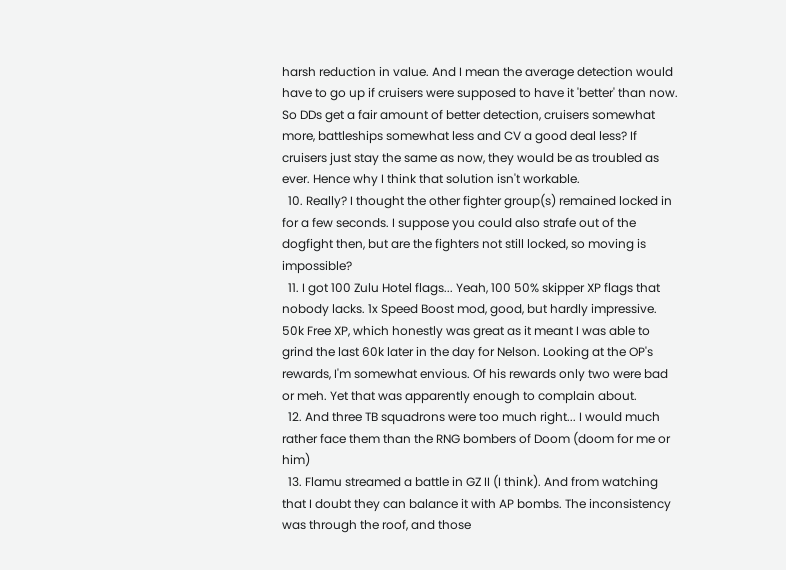harsh reduction in value. And I mean the average detection would have to go up if cruisers were supposed to have it 'better' than now. So DDs get a fair amount of better detection, cruisers somewhat more, battleships somewhat less and CV a good deal less? If cruisers just stay the same as now, they would be as troubled as ever. Hence why I think that solution isn't workable.
  10. Really? I thought the other fighter group(s) remained locked in for a few seconds. I suppose you could also strafe out of the dogfight then, but are the fighters not still locked, so moving is impossible?
  11. I got 100 Zulu Hotel flags... Yeah, 100 50% skipper XP flags that nobody lacks. 1x Speed Boost mod, good, but hardly impressive. 50k Free XP, which honestly was great as it meant I was able to grind the last 60k later in the day for Nelson. Looking at the OP's rewards, I'm somewhat envious. Of his rewards only two were bad or meh. Yet that was apparently enough to complain about.
  12. And three TB squadrons were too much right... I would much rather face them than the RNG bombers of Doom (doom for me or him)
  13. Flamu streamed a battle in GZ II (I think). And from watching that I doubt they can balance it with AP bombs. The inconsistency was through the roof, and those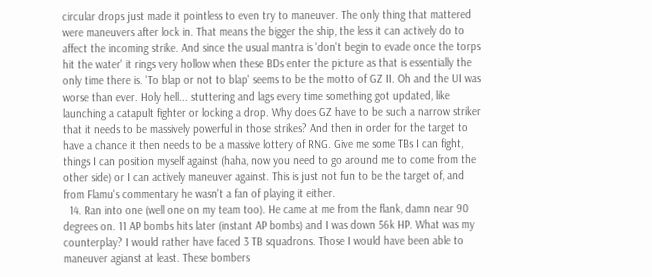circular drops just made it pointless to even try to maneuver. The only thing that mattered were maneuvers after lock in. That means the bigger the ship, the less it can actively do to affect the incoming strike. And since the usual mantra is 'don't begin to evade once the torps hit the water' it rings very hollow when these BDs enter the picture as that is essentially the only time there is. 'To blap or not to blap' seems to be the motto of GZ II. Oh and the UI was worse than ever. Holy hell... stuttering and lags every time something got updated, like launching a catapult fighter or locking a drop. Why does GZ have to be such a narrow striker that it needs to be massively powerful in those strikes? And then in order for the target to have a chance it then needs to be a massive lottery of RNG. Give me some TBs I can fight, things I can position myself against (haha, now you need to go around me to come from the other side) or I can actively maneuver against. This is just not fun to be the target of, and from Flamu's commentary he wasn't a fan of playing it either.
  14. Ran into one (well one on my team too). He came at me from the flank, damn near 90 degrees on. 11 AP bombs hits later (instant AP bombs) and I was down 56k HP. What was my counterplay? I would rather have faced 3 TB squadrons. Those I would have been able to maneuver agianst at least. These bombers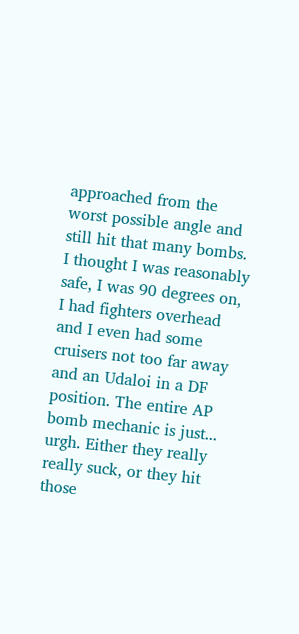approached from the worst possible angle and still hit that many bombs. I thought I was reasonably safe, I was 90 degrees on, I had fighters overhead and I even had some cruisers not too far away and an Udaloi in a DF position. The entire AP bomb mechanic is just... urgh. Either they really really suck, or they hit those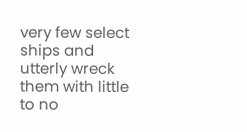very few select ships and utterly wreck them with little to no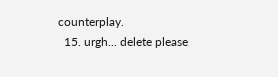counterplay.
  15. urgh... delete please